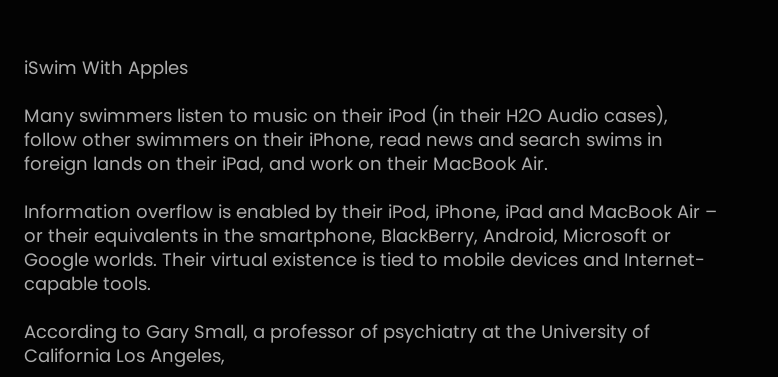iSwim With Apples

Many swimmers listen to music on their iPod (in their H2O Audio cases), follow other swimmers on their iPhone, read news and search swims in foreign lands on their iPad, and work on their MacBook Air.

Information overflow is enabled by their iPod, iPhone, iPad and MacBook Air – or their equivalents in the smartphone, BlackBerry, Android, Microsoft or Google worlds. Their virtual existence is tied to mobile devices and Internet-capable tools.

According to Gary Small, a professor of psychiatry at the University of California Los Angeles,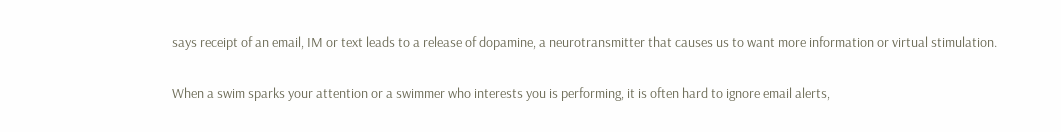says receipt of an email, IM or text leads to a release of dopamine, a neurotransmitter that causes us to want more information or virtual stimulation.

When a swim sparks your attention or a swimmer who interests you is performing, it is often hard to ignore email alerts,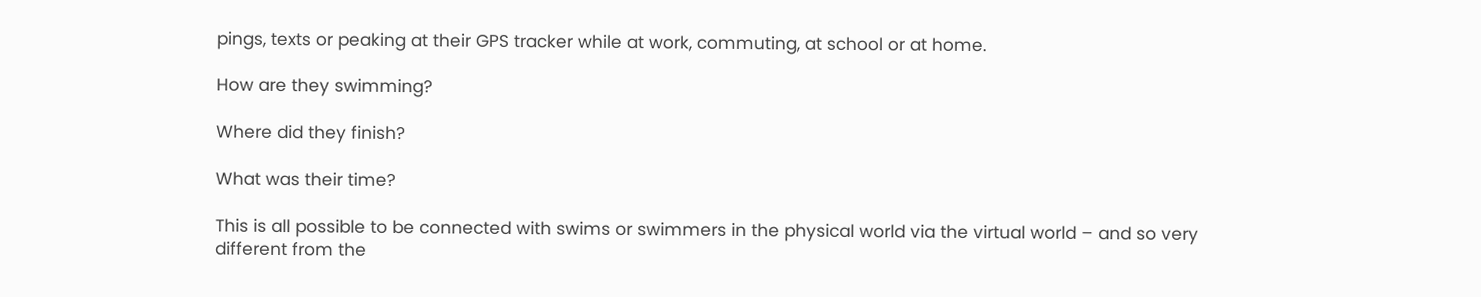pings, texts or peaking at their GPS tracker while at work, commuting, at school or at home.

How are they swimming?

Where did they finish?

What was their time?

This is all possible to be connected with swims or swimmers in the physical world via the virtual world – and so very different from the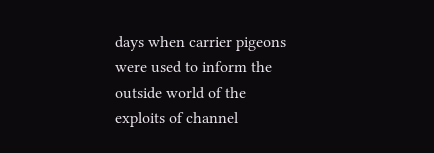days when carrier pigeons were used to inform the outside world of the exploits of channel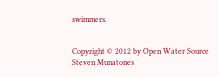swimmers.


Copyright © 2012 by Open Water Source
Steven Munatones